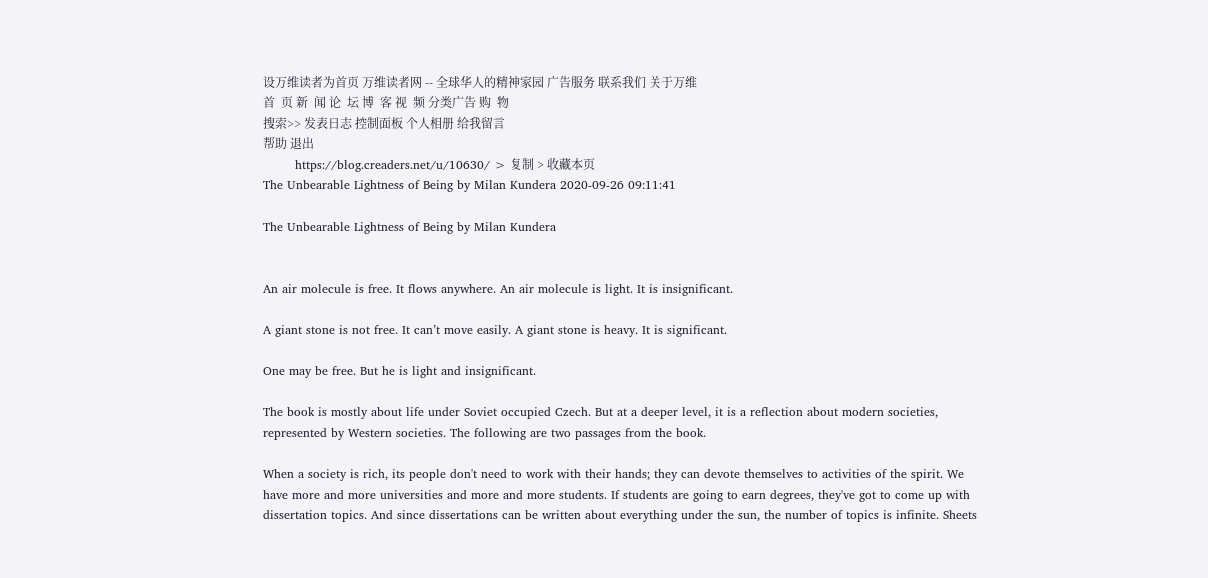设万维读者为首页 万维读者网 -- 全球华人的精神家园 广告服务 联系我们 关于万维
首  页 新  闻 论  坛 博  客 视  频 分类广告 购  物
搜索>> 发表日志 控制面板 个人相册 给我留言
帮助 退出
        https://blog.creaders.net/u/10630/ > 复制 > 收藏本页
The Unbearable Lightness of Being by Milan Kundera 2020-09-26 09:11:41

The Unbearable Lightness of Being by Milan Kundera


An air molecule is free. It flows anywhere. An air molecule is light. It is insignificant.

A giant stone is not free. It can’t move easily. A giant stone is heavy. It is significant.

One may be free. But he is light and insignificant.

The book is mostly about life under Soviet occupied Czech. But at a deeper level, it is a reflection about modern societies, represented by Western societies. The following are two passages from the book.

When a society is rich, its people don't need to work with their hands; they can devote themselves to activities of the spirit. We have more and more universities and more and more students. If students are going to earn degrees, they've got to come up with dissertation topics. And since dissertations can be written about everything under the sun, the number of topics is infinite. Sheets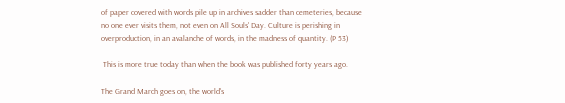of paper covered with words pile up in archives sadder than cemeteries, because no one ever visits them, not even on All Souls' Day. Culture is perishing in overproduction, in an avalanche of words, in the madness of quantity. (P 53)

 This is more true today than when the book was published forty years ago.

The Grand March goes on, the world's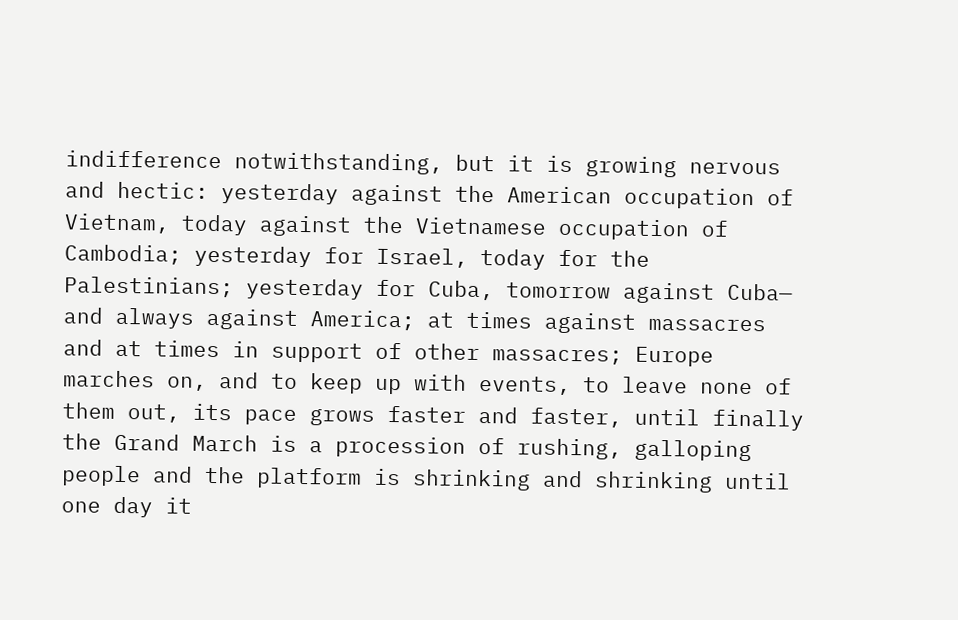indifference notwithstanding, but it is growing nervous and hectic: yesterday against the American occupation of Vietnam, today against the Vietnamese occupation of Cambodia; yesterday for Israel, today for the Palestinians; yesterday for Cuba, tomorrow against Cuba— and always against America; at times against massacres and at times in support of other massacres; Europe marches on, and to keep up with events, to leave none of them out, its pace grows faster and faster, until finally the Grand March is a procession of rushing, galloping people and the platform is shrinking and shrinking until one day it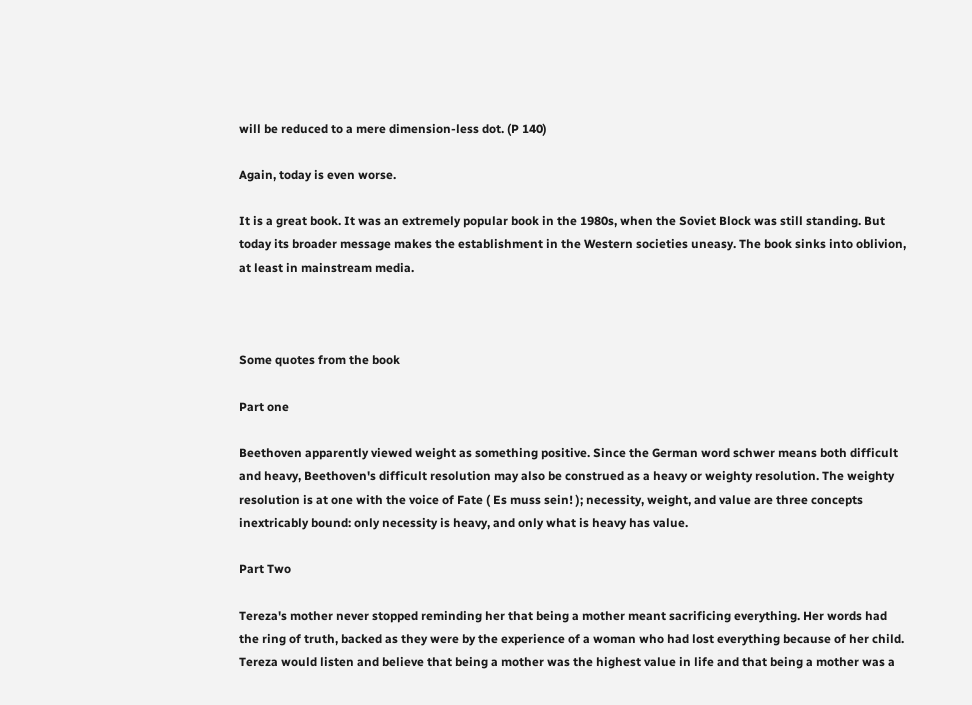will be reduced to a mere dimension-less dot. (P 140)

Again, today is even worse.

It is a great book. It was an extremely popular book in the 1980s, when the Soviet Block was still standing. But today its broader message makes the establishment in the Western societies uneasy. The book sinks into oblivion, at least in mainstream media.



Some quotes from the book

Part one

Beethoven apparently viewed weight as something positive. Since the German word schwer means both difficult and heavy, Beethoven's difficult resolution may also be construed as a heavy or weighty resolution. The weighty resolution is at one with the voice of Fate ( Es muss sein! ); necessity, weight, and value are three concepts inextricably bound: only necessity is heavy, and only what is heavy has value.

Part Two

Tereza's mother never stopped reminding her that being a mother meant sacrificing everything. Her words had the ring of truth, backed as they were by the experience of a woman who had lost everything because of her child. Tereza would listen and believe that being a mother was the highest value in life and that being a mother was a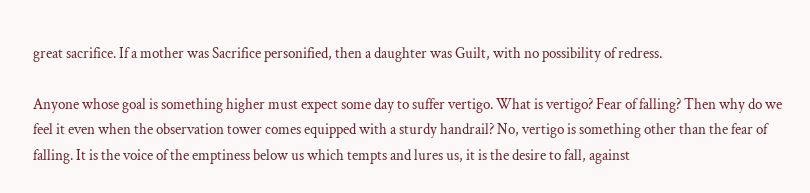great sacrifice. If a mother was Sacrifice personified, then a daughter was Guilt, with no possibility of redress.

Anyone whose goal is something higher must expect some day to suffer vertigo. What is vertigo? Fear of falling? Then why do we feel it even when the observation tower comes equipped with a sturdy handrail? No, vertigo is something other than the fear of falling. It is the voice of the emptiness below us which tempts and lures us, it is the desire to fall, against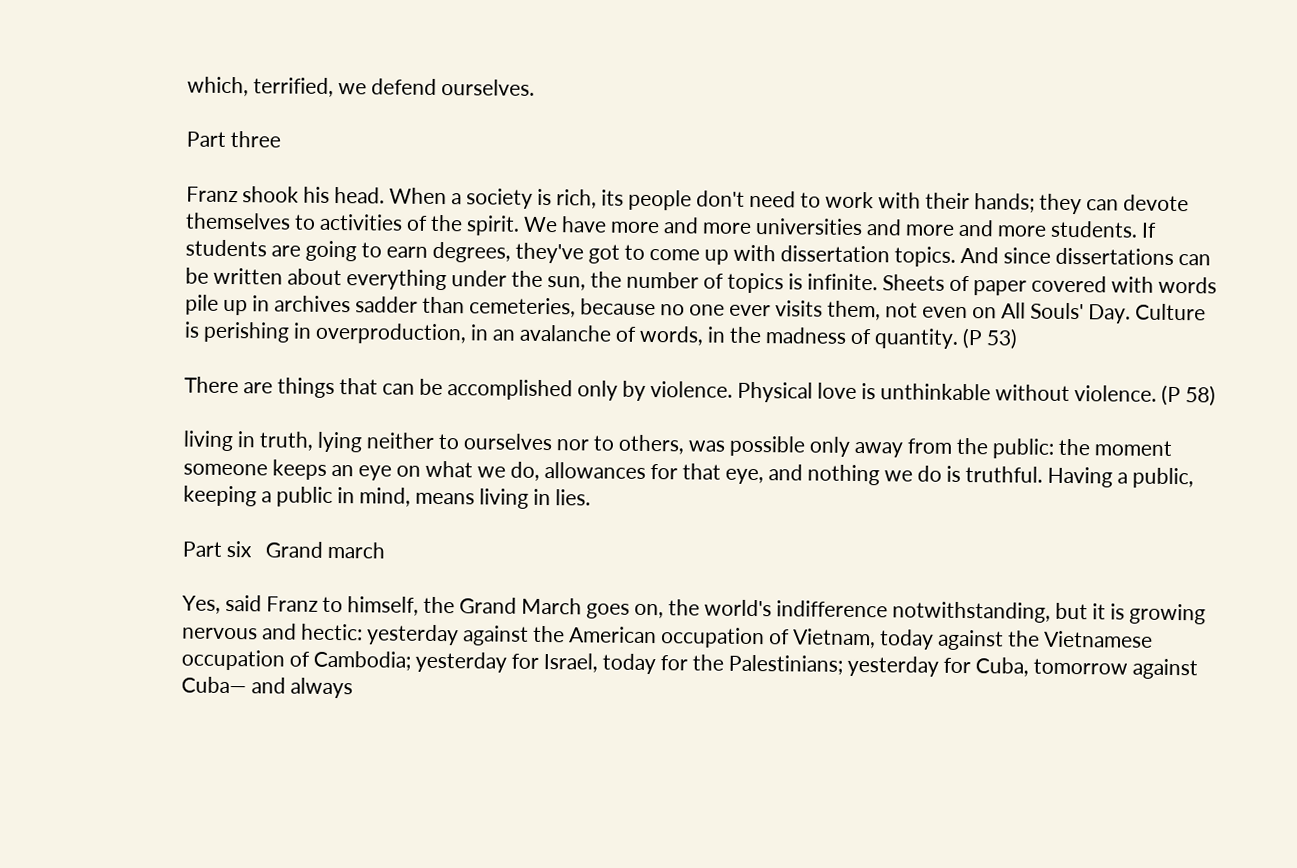which, terrified, we defend ourselves.

Part three

Franz shook his head. When a society is rich, its people don't need to work with their hands; they can devote themselves to activities of the spirit. We have more and more universities and more and more students. If students are going to earn degrees, they've got to come up with dissertation topics. And since dissertations can be written about everything under the sun, the number of topics is infinite. Sheets of paper covered with words pile up in archives sadder than cemeteries, because no one ever visits them, not even on All Souls' Day. Culture is perishing in overproduction, in an avalanche of words, in the madness of quantity. (P 53)

There are things that can be accomplished only by violence. Physical love is unthinkable without violence. (P 58)

living in truth, lying neither to ourselves nor to others, was possible only away from the public: the moment someone keeps an eye on what we do, allowances for that eye, and nothing we do is truthful. Having a public, keeping a public in mind, means living in lies.

Part six   Grand march

Yes, said Franz to himself, the Grand March goes on, the world's indifference notwithstanding, but it is growing nervous and hectic: yesterday against the American occupation of Vietnam, today against the Vietnamese occupation of Cambodia; yesterday for Israel, today for the Palestinians; yesterday for Cuba, tomorrow against Cuba— and always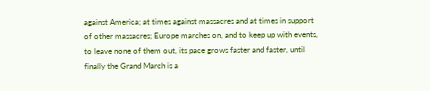against America; at times against massacres and at times in support of other massacres; Europe marches on, and to keep up with events, to leave none of them out, its pace grows faster and faster, until finally the Grand March is a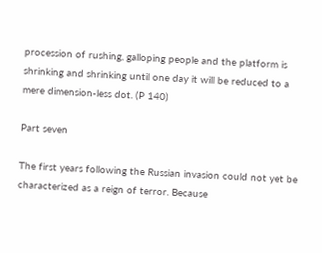procession of rushing, galloping people and the platform is shrinking and shrinking until one day it will be reduced to a mere dimension-less dot. (P 140)

Part seven

The first years following the Russian invasion could not yet be characterized as a reign of terror. Because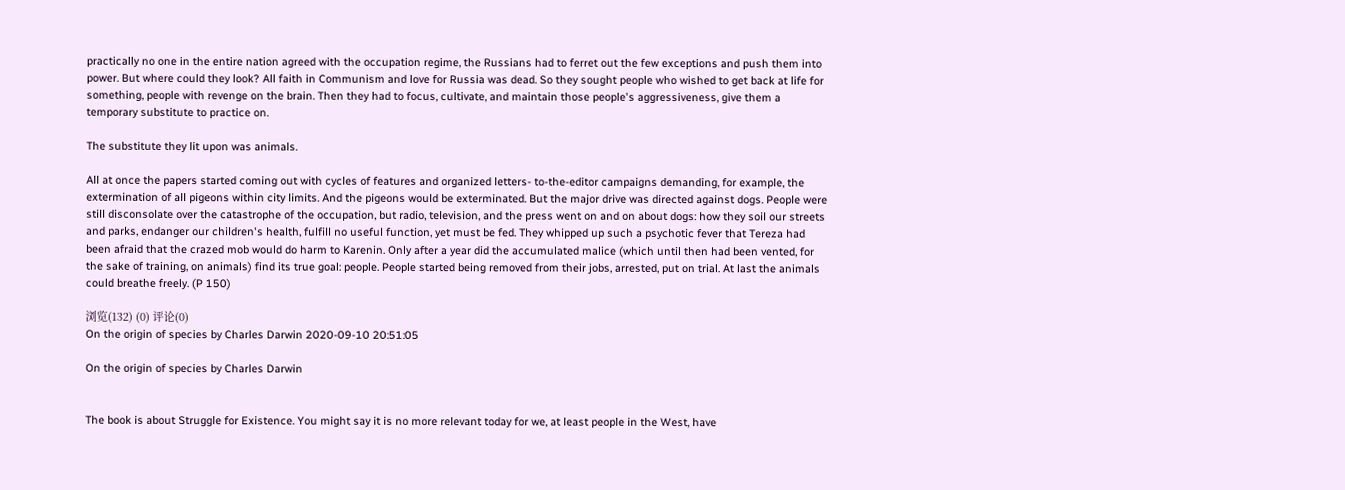practically no one in the entire nation agreed with the occupation regime, the Russians had to ferret out the few exceptions and push them into power. But where could they look? All faith in Communism and love for Russia was dead. So they sought people who wished to get back at life for something, people with revenge on the brain. Then they had to focus, cultivate, and maintain those people's aggressiveness, give them a temporary substitute to practice on.

The substitute they lit upon was animals.

All at once the papers started coming out with cycles of features and organized letters- to-the-editor campaigns demanding, for example, the extermination of all pigeons within city limits. And the pigeons would be exterminated. But the major drive was directed against dogs. People were still disconsolate over the catastrophe of the occupation, but radio, television, and the press went on and on about dogs: how they soil our streets and parks, endanger our children's health, fulfill no useful function, yet must be fed. They whipped up such a psychotic fever that Tereza had been afraid that the crazed mob would do harm to Karenin. Only after a year did the accumulated malice (which until then had been vented, for the sake of training, on animals) find its true goal: people. People started being removed from their jobs, arrested, put on trial. At last the animals could breathe freely. (P 150)

浏览(132) (0) 评论(0)
On the origin of species by Charles Darwin 2020-09-10 20:51:05

On the origin of species by Charles Darwin


The book is about Struggle for Existence. You might say it is no more relevant today for we, at least people in the West, have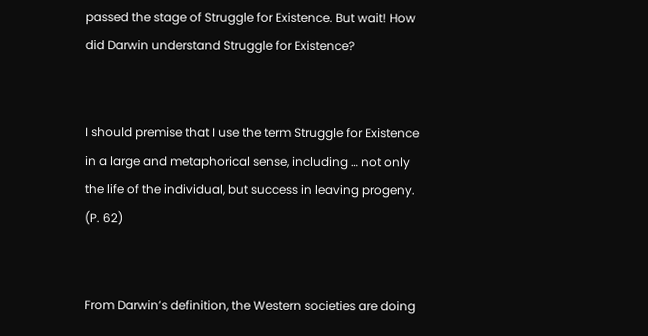passed the stage of Struggle for Existence. But wait! How did Darwin understand Struggle for Existence?


I should premise that I use the term Struggle for Existence in a large and metaphorical sense, including … not only the life of the individual, but success in leaving progeny. (P. 62)


From Darwin’s definition, the Western societies are doing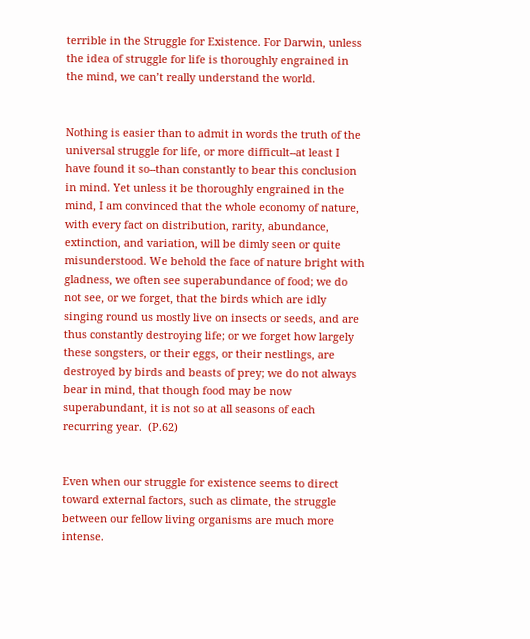terrible in the Struggle for Existence. For Darwin, unless the idea of struggle for life is thoroughly engrained in the mind, we can’t really understand the world.


Nothing is easier than to admit in words the truth of the universal struggle for life, or more difficult--at least I have found it so--than constantly to bear this conclusion in mind. Yet unless it be thoroughly engrained in the mind, I am convinced that the whole economy of nature, with every fact on distribution, rarity, abundance, extinction, and variation, will be dimly seen or quite misunderstood. We behold the face of nature bright with gladness, we often see superabundance of food; we do not see, or we forget, that the birds which are idly singing round us mostly live on insects or seeds, and are thus constantly destroying life; or we forget how largely these songsters, or their eggs, or their nestlings, are destroyed by birds and beasts of prey; we do not always bear in mind, that though food may be now superabundant, it is not so at all seasons of each recurring year.  (P.62)


Even when our struggle for existence seems to direct toward external factors, such as climate, the struggle between our fellow living organisms are much more intense.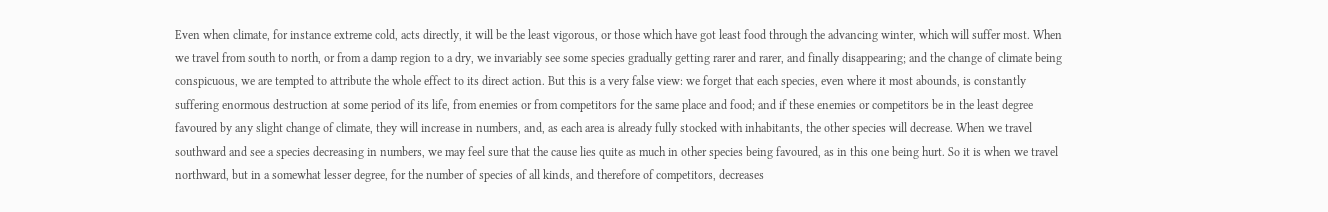Even when climate, for instance extreme cold, acts directly, it will be the least vigorous, or those which have got least food through the advancing winter, which will suffer most. When we travel from south to north, or from a damp region to a dry, we invariably see some species gradually getting rarer and rarer, and finally disappearing; and the change of climate being conspicuous, we are tempted to attribute the whole effect to its direct action. But this is a very false view: we forget that each species, even where it most abounds, is constantly suffering enormous destruction at some period of its life, from enemies or from competitors for the same place and food; and if these enemies or competitors be in the least degree favoured by any slight change of climate, they will increase in numbers, and, as each area is already fully stocked with inhabitants, the other species will decrease. When we travel southward and see a species decreasing in numbers, we may feel sure that the cause lies quite as much in other species being favoured, as in this one being hurt. So it is when we travel northward, but in a somewhat lesser degree, for the number of species of all kinds, and therefore of competitors, decreases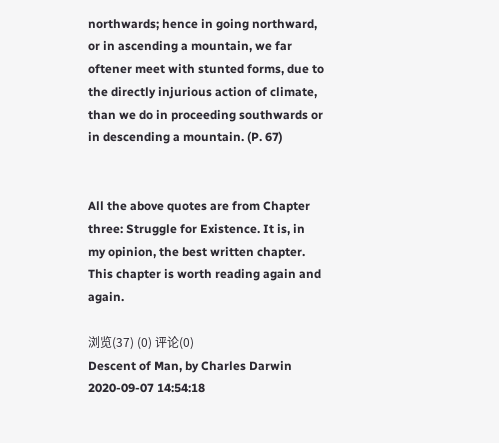northwards; hence in going northward, or in ascending a mountain, we far oftener meet with stunted forms, due to the directly injurious action of climate, than we do in proceeding southwards or in descending a mountain. (P. 67)


All the above quotes are from Chapter three: Struggle for Existence. It is, in my opinion, the best written chapter. This chapter is worth reading again and again.

浏览(37) (0) 评论(0)
Descent of Man, by Charles Darwin 2020-09-07 14:54:18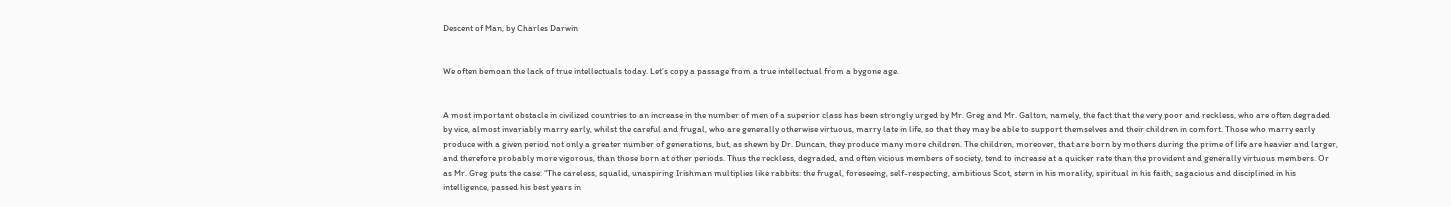Descent of Man, by Charles Darwin


We often bemoan the lack of true intellectuals today. Let’s copy a passage from a true intellectual from a bygone age.


A most important obstacle in civilized countries to an increase in the number of men of a superior class has been strongly urged by Mr. Greg and Mr. Galton, namely, the fact that the very poor and reckless, who are often degraded by vice, almost invariably marry early, whilst the careful and frugal, who are generally otherwise virtuous, marry late in life, so that they may be able to support themselves and their children in comfort. Those who marry early produce with a given period not only a greater number of generations, but, as shewn by Dr. Duncan, they produce many more children. The children, moreover, that are born by mothers during the prime of life are heavier and larger, and therefore probably more vigorous, than those born at other periods. Thus the reckless, degraded, and often vicious members of society, tend to increase at a quicker rate than the provident and generally virtuous members. Or as Mr. Greg puts the case: “The careless, squalid, unaspiring Irishman multiplies like rabbits: the frugal, foreseeing, self-respecting, ambitious Scot, stern in his morality, spiritual in his faith, sagacious and disciplined in his intelligence, passed his best years in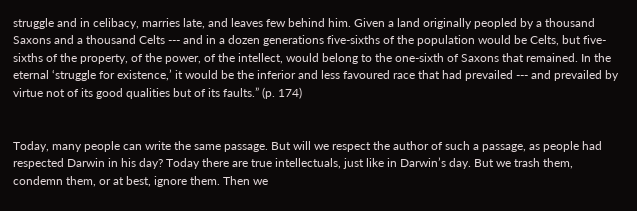struggle and in celibacy, marries late, and leaves few behind him. Given a land originally peopled by a thousand Saxons and a thousand Celts --- and in a dozen generations five-sixths of the population would be Celts, but five-sixths of the property, of the power, of the intellect, would belong to the one-sixth of Saxons that remained. In the eternal ‘struggle for existence,’ it would be the inferior and less favoured race that had prevailed --- and prevailed by virtue not of its good qualities but of its faults.” (p. 174)


Today, many people can write the same passage. But will we respect the author of such a passage, as people had respected Darwin in his day? Today there are true intellectuals, just like in Darwin’s day. But we trash them, condemn them, or at best, ignore them. Then we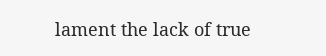lament the lack of true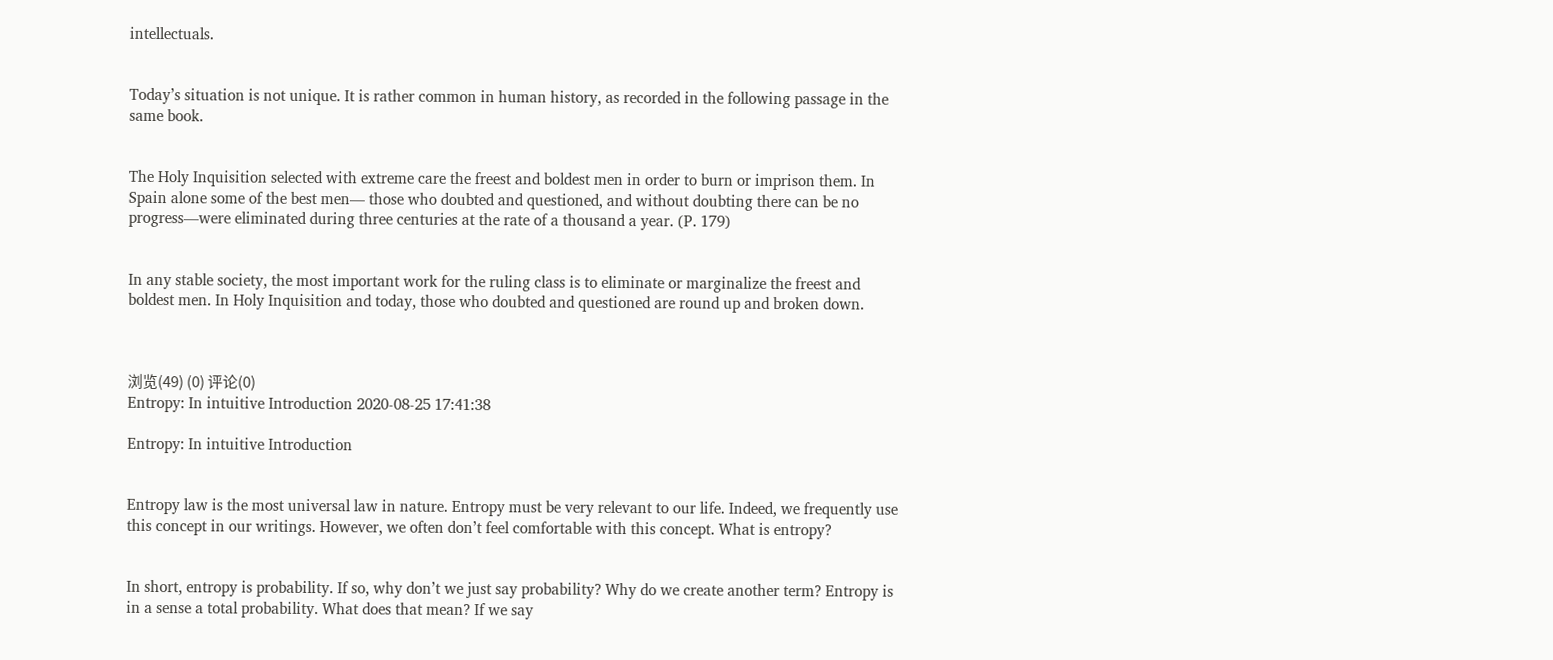intellectuals.


Today’s situation is not unique. It is rather common in human history, as recorded in the following passage in the same book.


The Holy Inquisition selected with extreme care the freest and boldest men in order to burn or imprison them. In Spain alone some of the best men— those who doubted and questioned, and without doubting there can be no progress—were eliminated during three centuries at the rate of a thousand a year. (P. 179)


In any stable society, the most important work for the ruling class is to eliminate or marginalize the freest and boldest men. In Holy Inquisition and today, those who doubted and questioned are round up and broken down.



浏览(49) (0) 评论(0)
Entropy: In intuitive Introduction 2020-08-25 17:41:38

Entropy: In intuitive Introduction


Entropy law is the most universal law in nature. Entropy must be very relevant to our life. Indeed, we frequently use this concept in our writings. However, we often don’t feel comfortable with this concept. What is entropy?


In short, entropy is probability. If so, why don’t we just say probability? Why do we create another term? Entropy is in a sense a total probability. What does that mean? If we say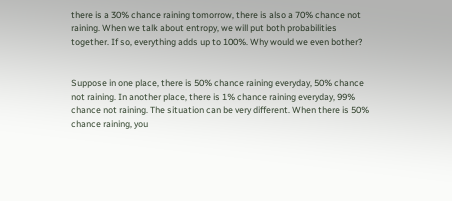there is a 30% chance raining tomorrow, there is also a 70% chance not raining. When we talk about entropy, we will put both probabilities together. If so, everything adds up to 100%. Why would we even bother?


Suppose in one place, there is 50% chance raining everyday, 50% chance not raining. In another place, there is 1% chance raining everyday, 99% chance not raining. The situation can be very different. When there is 50% chance raining, you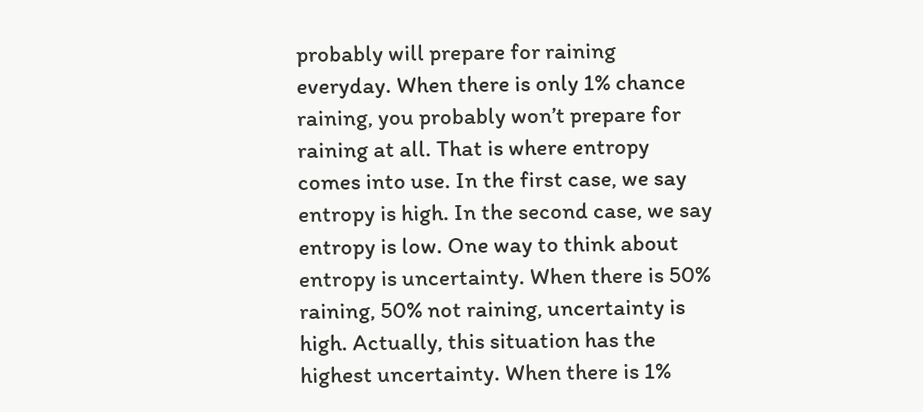probably will prepare for raining everyday. When there is only 1% chance raining, you probably won’t prepare for raining at all. That is where entropy comes into use. In the first case, we say entropy is high. In the second case, we say entropy is low. One way to think about entropy is uncertainty. When there is 50% raining, 50% not raining, uncertainty is high. Actually, this situation has the highest uncertainty. When there is 1%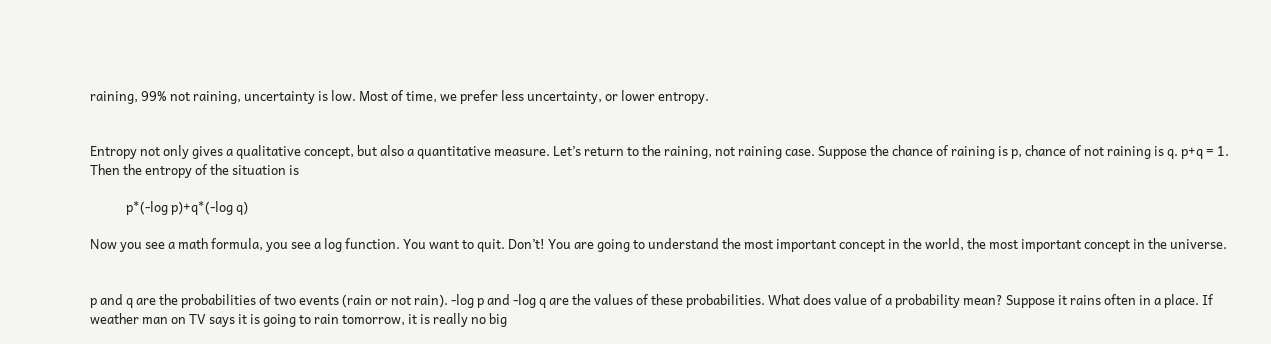raining, 99% not raining, uncertainty is low. Most of time, we prefer less uncertainty, or lower entropy.


Entropy not only gives a qualitative concept, but also a quantitative measure. Let’s return to the raining, not raining case. Suppose the chance of raining is p, chance of not raining is q. p+q = 1. Then the entropy of the situation is

            p*(-log p)+q*(-log q)

Now you see a math formula, you see a log function. You want to quit. Don’t! You are going to understand the most important concept in the world, the most important concept in the universe.


p and q are the probabilities of two events (rain or not rain). -log p and -log q are the values of these probabilities. What does value of a probability mean? Suppose it rains often in a place. If weather man on TV says it is going to rain tomorrow, it is really no big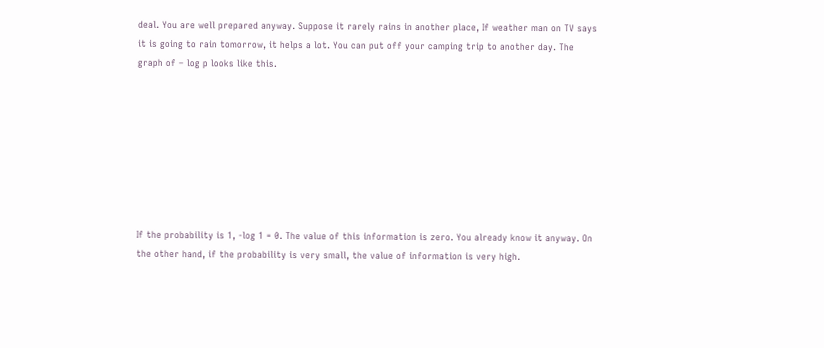deal. You are well prepared anyway. Suppose it rarely rains in another place, If weather man on TV says it is going to rain tomorrow, it helps a lot. You can put off your camping trip to another day. The graph of – log p looks like this.








If the probability is 1, -log 1 = 0. The value of this information is zero. You already know it anyway. On the other hand, if the probability is very small, the value of information is very high.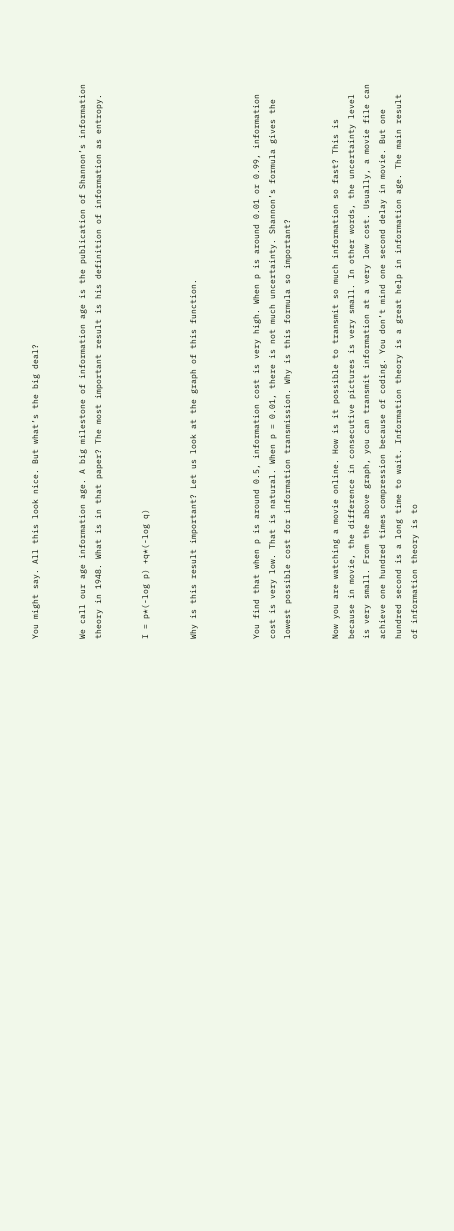You might say. All this look nice. But what’s the big deal?


We call our age information age. A big milestone of information age is the publication of Shannon’s information theory in 1948. What is in that paper? The most important result is his definition of information as entropy.


I = p*(-log p) +q*(-log q)


Why is this result important? Let us look at the graph of this function.



You find that when p is around 0.5, information cost is very high. When p is around 0.01 or 0.99, information cost is very low. That is natural. When p = 0.01, there is not much uncertainty. Shannon’s formula gives the lowest possible cost for information transmission. Why is this formula so important?


Now you are watching a movie online. How is it possible to transmit so much information so fast? This is because in movie, the difference in consecutive pictures is very small. In other words, the uncertainty level is very small. From the above graph, you can transmit information at a very low cost. Usually, a movie file can achieve one hundred times compression because of coding. You don’t mind one second delay in movie. But one hundred second is a long time to wait. Information theory is a great help in information age. The main result of information theory is to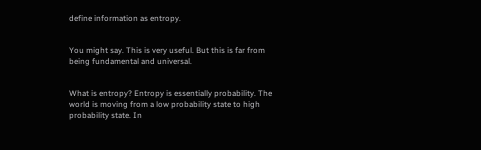define information as entropy.


You might say. This is very useful. But this is far from being fundamental and universal.


What is entropy? Entropy is essentially probability. The world is moving from a low probability state to high probability state. In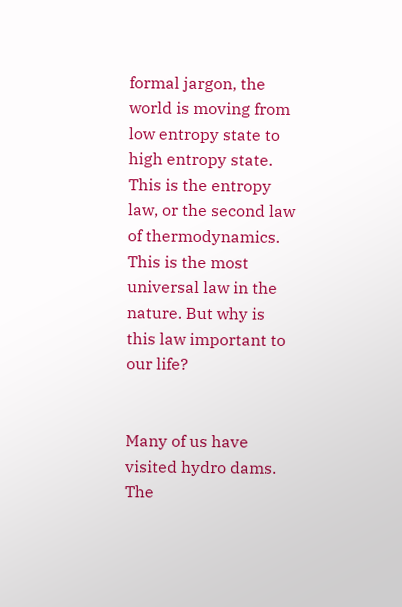formal jargon, the world is moving from low entropy state to high entropy state. This is the entropy law, or the second law of thermodynamics. This is the most universal law in the nature. But why is this law important to our life?


Many of us have visited hydro dams. The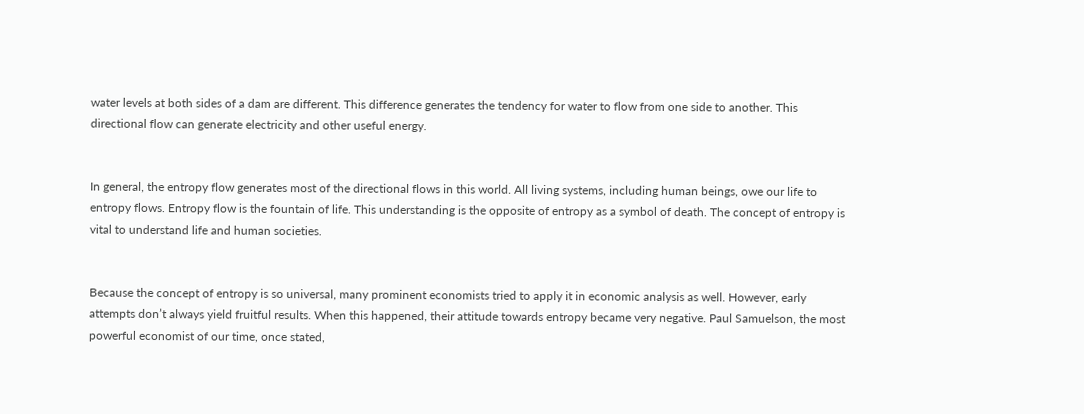water levels at both sides of a dam are different. This difference generates the tendency for water to flow from one side to another. This directional flow can generate electricity and other useful energy.


In general, the entropy flow generates most of the directional flows in this world. All living systems, including human beings, owe our life to entropy flows. Entropy flow is the fountain of life. This understanding is the opposite of entropy as a symbol of death. The concept of entropy is vital to understand life and human societies.


Because the concept of entropy is so universal, many prominent economists tried to apply it in economic analysis as well. However, early attempts don’t always yield fruitful results. When this happened, their attitude towards entropy became very negative. Paul Samuelson, the most powerful economist of our time, once stated,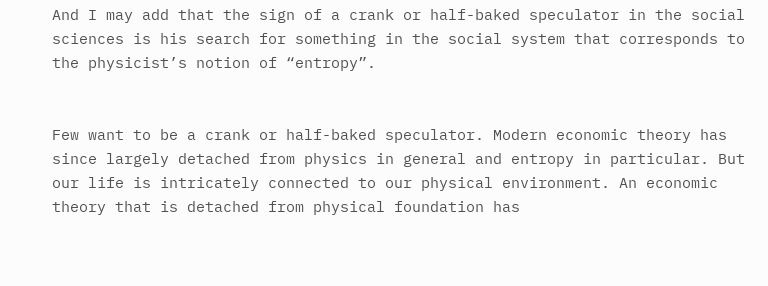And I may add that the sign of a crank or half-baked speculator in the social sciences is his search for something in the social system that corresponds to the physicist’s notion of “entropy”.


Few want to be a crank or half-baked speculator. Modern economic theory has since largely detached from physics in general and entropy in particular. But our life is intricately connected to our physical environment. An economic theory that is detached from physical foundation has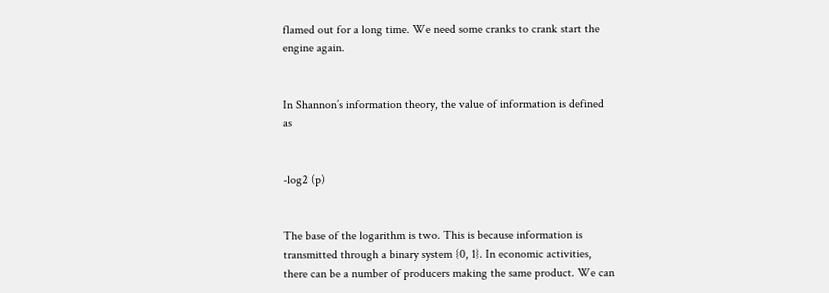flamed out for a long time. We need some cranks to crank start the engine again.


In Shannon’s information theory, the value of information is defined as


-log2 (p)


The base of the logarithm is two. This is because information is transmitted through a binary system {0, 1}. In economic activities, there can be a number of producers making the same product. We can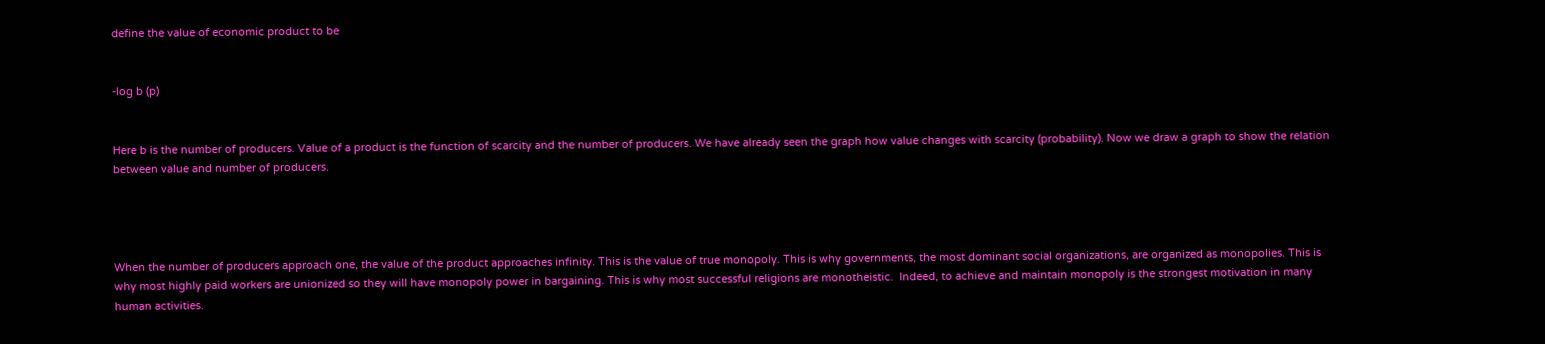define the value of economic product to be


-log b (p)


Here b is the number of producers. Value of a product is the function of scarcity and the number of producers. We have already seen the graph how value changes with scarcity (probability). Now we draw a graph to show the relation between value and number of producers.




When the number of producers approach one, the value of the product approaches infinity. This is the value of true monopoly. This is why governments, the most dominant social organizations, are organized as monopolies. This is why most highly paid workers are unionized so they will have monopoly power in bargaining. This is why most successful religions are monotheistic.  Indeed, to achieve and maintain monopoly is the strongest motivation in many human activities.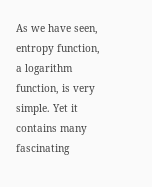As we have seen, entropy function, a logarithm function, is very simple. Yet it contains many fascinating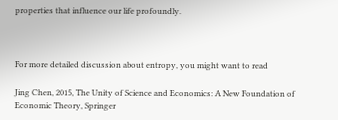properties that influence our life profoundly.



For more detailed discussion about entropy, you might want to read

Jing Chen, 2015, The Unity of Science and Economics: A New Foundation of Economic Theory, Springer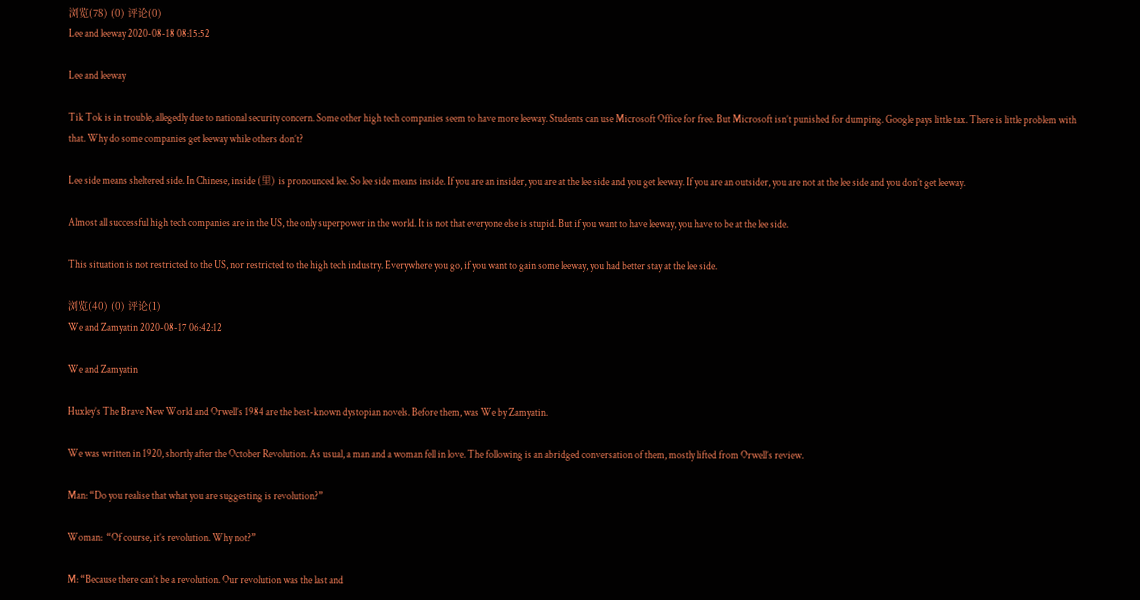浏览(78) (0) 评论(0)
Lee and leeway 2020-08-18 08:15:52

Lee and leeway

Tik Tok is in trouble, allegedly due to national security concern. Some other high tech companies seem to have more leeway. Students can use Microsoft Office for free. But Microsoft isn’t punished for dumping. Google pays little tax. There is little problem with that. Why do some companies get leeway while others don’t?

Lee side means sheltered side. In Chinese, inside (里) is pronounced lee. So lee side means inside. If you are an insider, you are at the lee side and you get leeway. If you are an outsider, you are not at the lee side and you don’t get leeway.

Almost all successful high tech companies are in the US, the only superpower in the world. It is not that everyone else is stupid. But if you want to have leeway, you have to be at the lee side.

This situation is not restricted to the US, nor restricted to the high tech industry. Everywhere you go, if you want to gain some leeway, you had better stay at the lee side.

浏览(40) (0) 评论(1)
We and Zamyatin 2020-08-17 06:42:12

We and Zamyatin

Huxley’s The Brave New World and Orwell’s 1984 are the best-known dystopian novels. Before them, was We by Zamyatin.

We was written in 1920, shortly after the October Revolution. As usual, a man and a woman fell in love. The following is an abridged conversation of them, mostly lifted from Orwell’s review.

Man: “Do you realise that what you are suggesting is revolution?”

Woman:  “Of course, it’s revolution. Why not?”

M: “Because there can’t be a revolution. Our revolution was the last and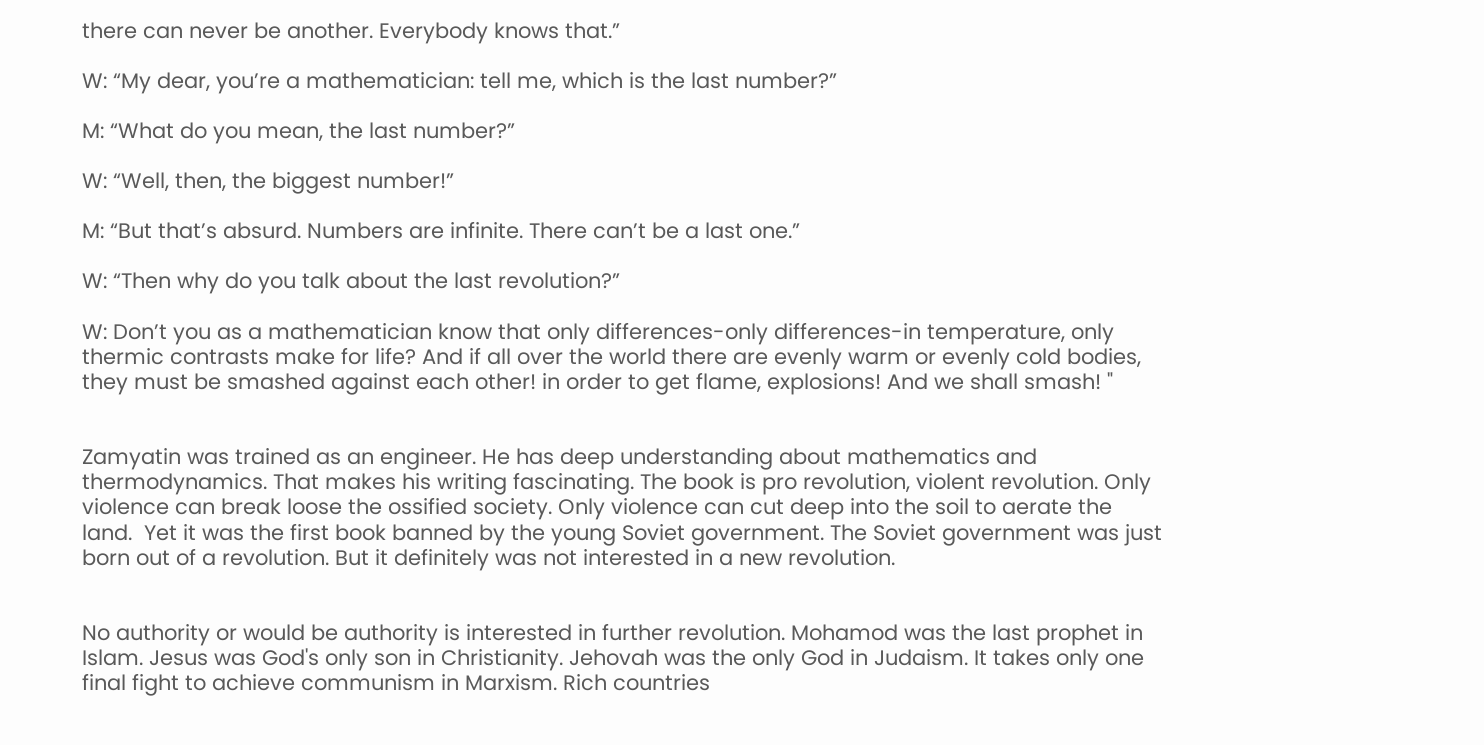there can never be another. Everybody knows that.”

W: “My dear, you’re a mathematician: tell me, which is the last number?”

M: “What do you mean, the last number?”

W: “Well, then, the biggest number!”

M: “But that’s absurd. Numbers are infinite. There can’t be a last one.”

W: “Then why do you talk about the last revolution?”

W: Don’t you as a mathematician know that only differences-only differences-in temperature, only thermic contrasts make for life? And if all over the world there are evenly warm or evenly cold bodies, they must be smashed against each other! in order to get flame, explosions! And we shall smash! "


Zamyatin was trained as an engineer. He has deep understanding about mathematics and thermodynamics. That makes his writing fascinating. The book is pro revolution, violent revolution. Only violence can break loose the ossified society. Only violence can cut deep into the soil to aerate the land.  Yet it was the first book banned by the young Soviet government. The Soviet government was just born out of a revolution. But it definitely was not interested in a new revolution.


No authority or would be authority is interested in further revolution. Mohamod was the last prophet in Islam. Jesus was God's only son in Christianity. Jehovah was the only God in Judaism. It takes only one final fight to achieve communism in Marxism. Rich countries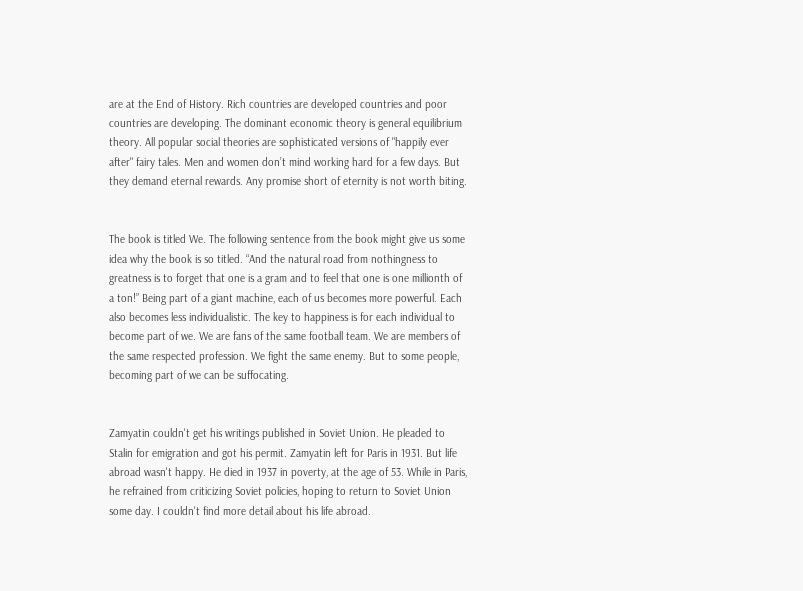are at the End of History. Rich countries are developed countries and poor countries are developing. The dominant economic theory is general equilibrium theory. All popular social theories are sophisticated versions of "happily ever after" fairy tales. Men and women don’t mind working hard for a few days. But they demand eternal rewards. Any promise short of eternity is not worth biting.


The book is titled We. The following sentence from the book might give us some idea why the book is so titled. “And the natural road from nothingness to greatness is to forget that one is a gram and to feel that one is one millionth of a ton!” Being part of a giant machine, each of us becomes more powerful. Each also becomes less individualistic. The key to happiness is for each individual to become part of we. We are fans of the same football team. We are members of the same respected profession. We fight the same enemy. But to some people, becoming part of we can be suffocating.


Zamyatin couldn't get his writings published in Soviet Union. He pleaded to Stalin for emigration and got his permit. Zamyatin left for Paris in 1931. But life abroad wasn't happy. He died in 1937 in poverty, at the age of 53. While in Paris, he refrained from criticizing Soviet policies, hoping to return to Soviet Union some day. I couldn't find more detail about his life abroad.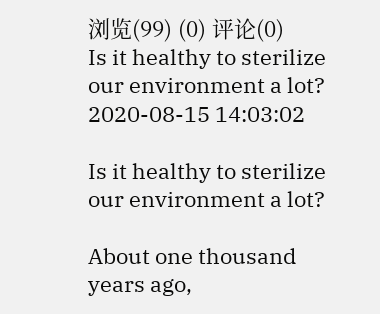浏览(99) (0) 评论(0)
Is it healthy to sterilize our environment a lot? 2020-08-15 14:03:02

Is it healthy to sterilize our environment a lot?

About one thousand years ago,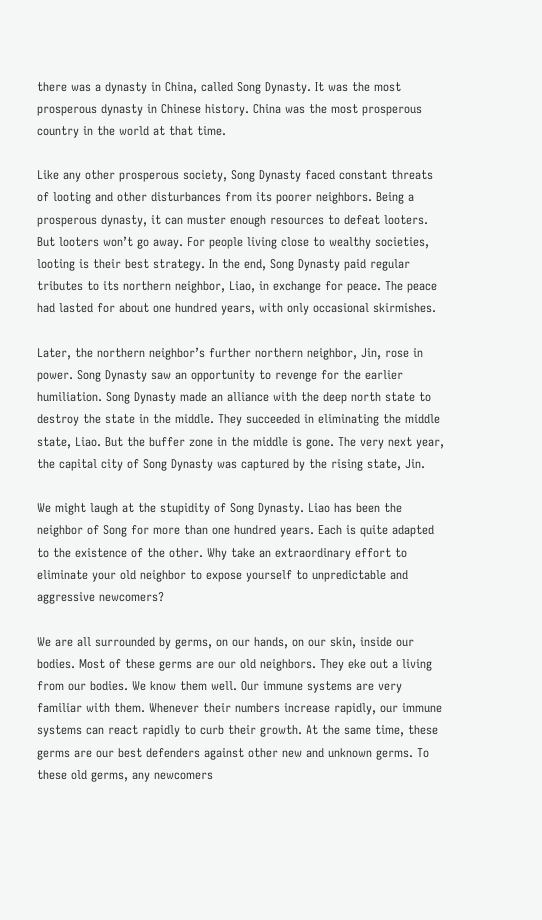there was a dynasty in China, called Song Dynasty. It was the most prosperous dynasty in Chinese history. China was the most prosperous country in the world at that time.

Like any other prosperous society, Song Dynasty faced constant threats of looting and other disturbances from its poorer neighbors. Being a prosperous dynasty, it can muster enough resources to defeat looters. But looters won’t go away. For people living close to wealthy societies, looting is their best strategy. In the end, Song Dynasty paid regular tributes to its northern neighbor, Liao, in exchange for peace. The peace had lasted for about one hundred years, with only occasional skirmishes.

Later, the northern neighbor’s further northern neighbor, Jin, rose in power. Song Dynasty saw an opportunity to revenge for the earlier humiliation. Song Dynasty made an alliance with the deep north state to destroy the state in the middle. They succeeded in eliminating the middle state, Liao. But the buffer zone in the middle is gone. The very next year, the capital city of Song Dynasty was captured by the rising state, Jin.

We might laugh at the stupidity of Song Dynasty. Liao has been the neighbor of Song for more than one hundred years. Each is quite adapted to the existence of the other. Why take an extraordinary effort to eliminate your old neighbor to expose yourself to unpredictable and aggressive newcomers?

We are all surrounded by germs, on our hands, on our skin, inside our bodies. Most of these germs are our old neighbors. They eke out a living from our bodies. We know them well. Our immune systems are very familiar with them. Whenever their numbers increase rapidly, our immune systems can react rapidly to curb their growth. At the same time, these germs are our best defenders against other new and unknown germs. To these old germs, any newcomers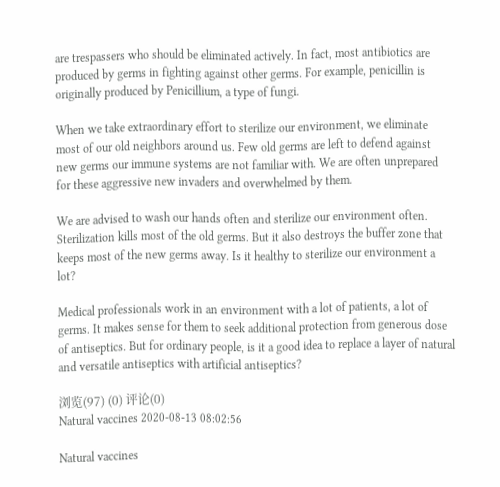are trespassers who should be eliminated actively. In fact, most antibiotics are produced by germs in fighting against other germs. For example, penicillin is originally produced by Penicillium, a type of fungi.

When we take extraordinary effort to sterilize our environment, we eliminate most of our old neighbors around us. Few old germs are left to defend against new germs our immune systems are not familiar with. We are often unprepared for these aggressive new invaders and overwhelmed by them.

We are advised to wash our hands often and sterilize our environment often. Sterilization kills most of the old germs. But it also destroys the buffer zone that keeps most of the new germs away. Is it healthy to sterilize our environment a lot?

Medical professionals work in an environment with a lot of patients, a lot of germs. It makes sense for them to seek additional protection from generous dose of antiseptics. But for ordinary people, is it a good idea to replace a layer of natural and versatile antiseptics with artificial antiseptics?

浏览(97) (0) 评论(0)
Natural vaccines 2020-08-13 08:02:56

Natural vaccines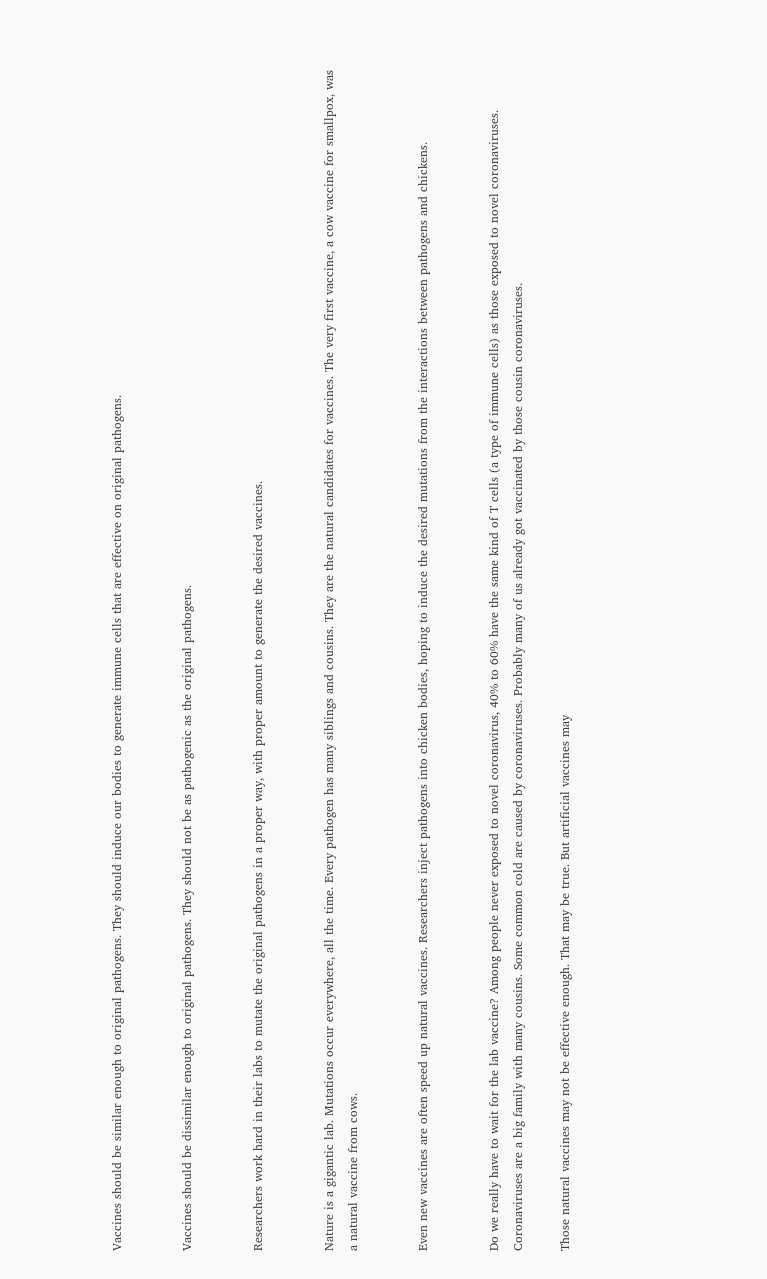Vaccines should be similar enough to original pathogens. They should induce our bodies to generate immune cells that are effective on original pathogens.


Vaccines should be dissimilar enough to original pathogens. They should not be as pathogenic as the original pathogens.


Researchers work hard in their labs to mutate the original pathogens in a proper way, with proper amount to generate the desired vaccines.


Nature is a gigantic lab. Mutations occur everywhere, all the time. Every pathogen has many siblings and cousins. They are the natural candidates for vaccines. The very first vaccine, a cow vaccine for smallpox, was a natural vaccine from cows.


Even new vaccines are often speed up natural vaccines. Researchers inject pathogens into chicken bodies, hoping to induce the desired mutations from the interactions between pathogens and chickens.


Do we really have to wait for the lab vaccine? Among people never exposed to novel coronavirus, 40% to 60% have the same kind of T cells (a type of immune cells) as those exposed to novel coronaviruses. Coronaviruses are a big family with many cousins. Some common cold are caused by coronaviruses. Probably many of us already got vaccinated by those cousin coronaviruses.

Those natural vaccines may not be effective enough. That may be true. But artificial vaccines may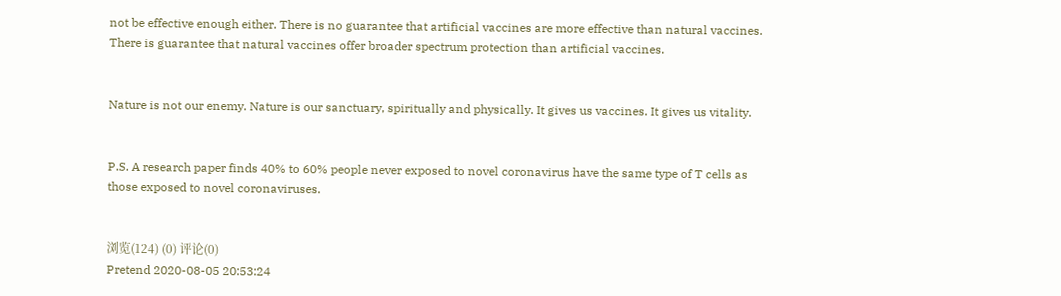not be effective enough either. There is no guarantee that artificial vaccines are more effective than natural vaccines. There is guarantee that natural vaccines offer broader spectrum protection than artificial vaccines.


Nature is not our enemy. Nature is our sanctuary, spiritually and physically. It gives us vaccines. It gives us vitality.


P.S. A research paper finds 40% to 60% people never exposed to novel coronavirus have the same type of T cells as those exposed to novel coronaviruses.


浏览(124) (0) 评论(0)
Pretend 2020-08-05 20:53:24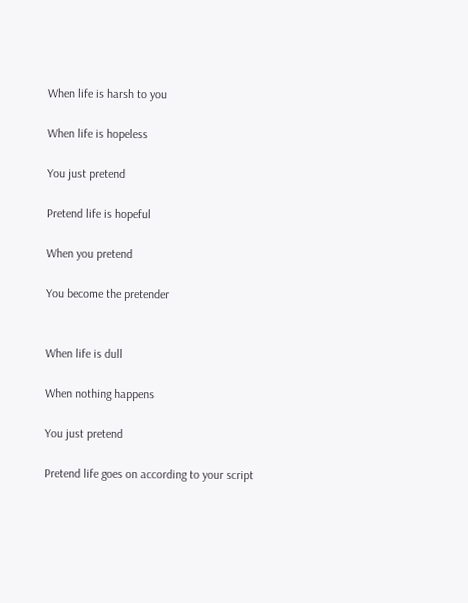When life is harsh to you

When life is hopeless

You just pretend

Pretend life is hopeful

When you pretend

You become the pretender


When life is dull

When nothing happens

You just pretend

Pretend life goes on according to your script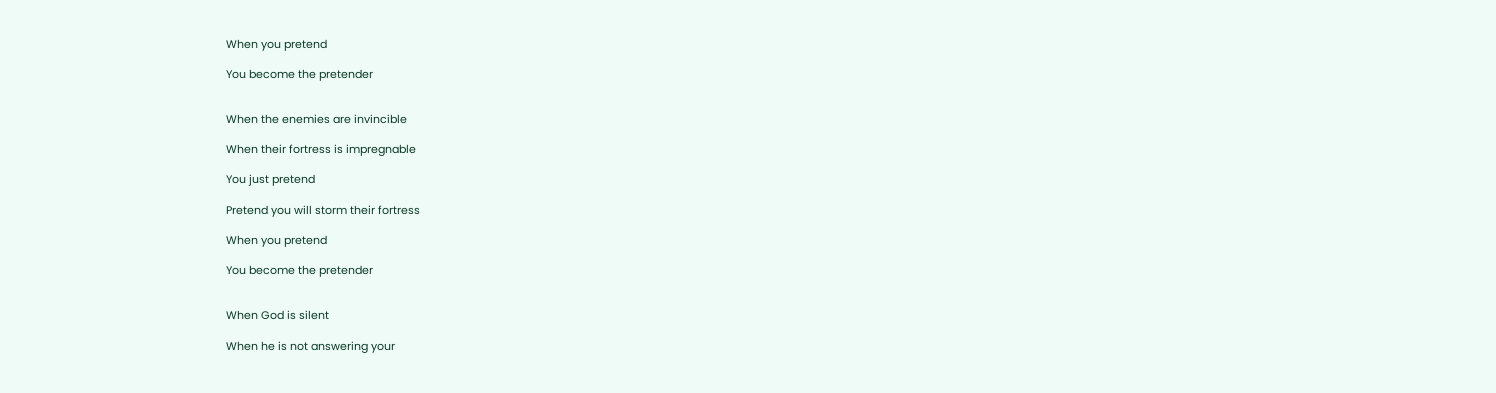When you pretend

You become the pretender


When the enemies are invincible

When their fortress is impregnable

You just pretend

Pretend you will storm their fortress

When you pretend

You become the pretender


When God is silent

When he is not answering your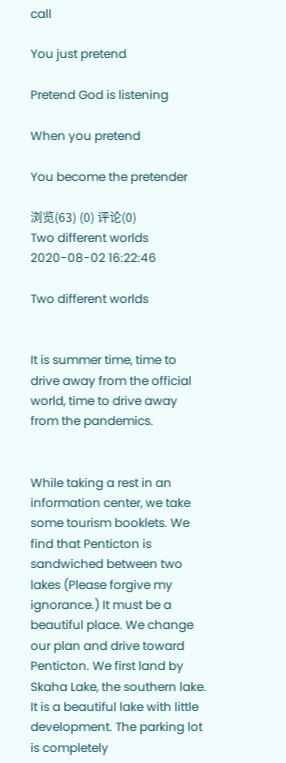call

You just pretend

Pretend God is listening

When you pretend

You become the pretender

浏览(63) (0) 评论(0)
Two different worlds 2020-08-02 16:22:46

Two different worlds


It is summer time, time to drive away from the official world, time to drive away from the pandemics.


While taking a rest in an information center, we take some tourism booklets. We find that Penticton is sandwiched between two lakes (Please forgive my ignorance.) It must be a beautiful place. We change our plan and drive toward Penticton. We first land by Skaha Lake, the southern lake. It is a beautiful lake with little development. The parking lot is completely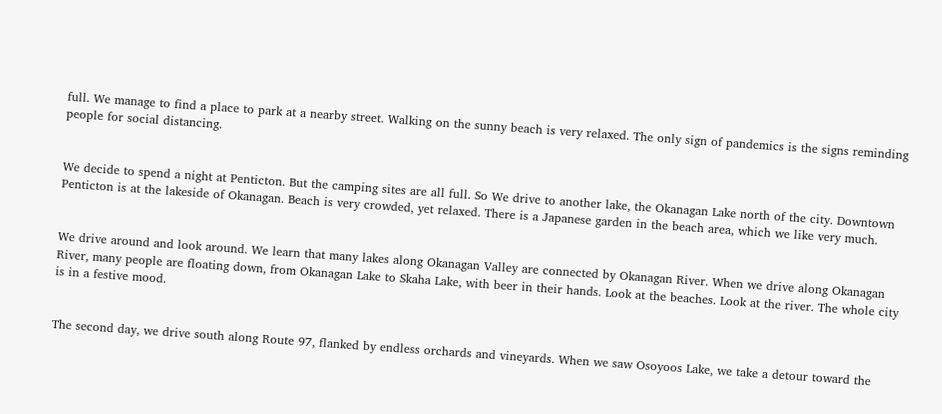full. We manage to find a place to park at a nearby street. Walking on the sunny beach is very relaxed. The only sign of pandemics is the signs reminding people for social distancing.


We decide to spend a night at Penticton. But the camping sites are all full. So We drive to another lake, the Okanagan Lake north of the city. Downtown Penticton is at the lakeside of Okanagan. Beach is very crowded, yet relaxed. There is a Japanese garden in the beach area, which we like very much.


We drive around and look around. We learn that many lakes along Okanagan Valley are connected by Okanagan River. When we drive along Okanagan River, many people are floating down, from Okanagan Lake to Skaha Lake, with beer in their hands. Look at the beaches. Look at the river. The whole city is in a festive mood.


The second day, we drive south along Route 97, flanked by endless orchards and vineyards. When we saw Osoyoos Lake, we take a detour toward the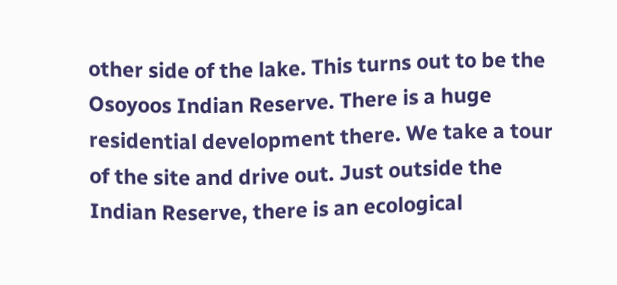other side of the lake. This turns out to be the Osoyoos Indian Reserve. There is a huge residential development there. We take a tour of the site and drive out. Just outside the Indian Reserve, there is an ecological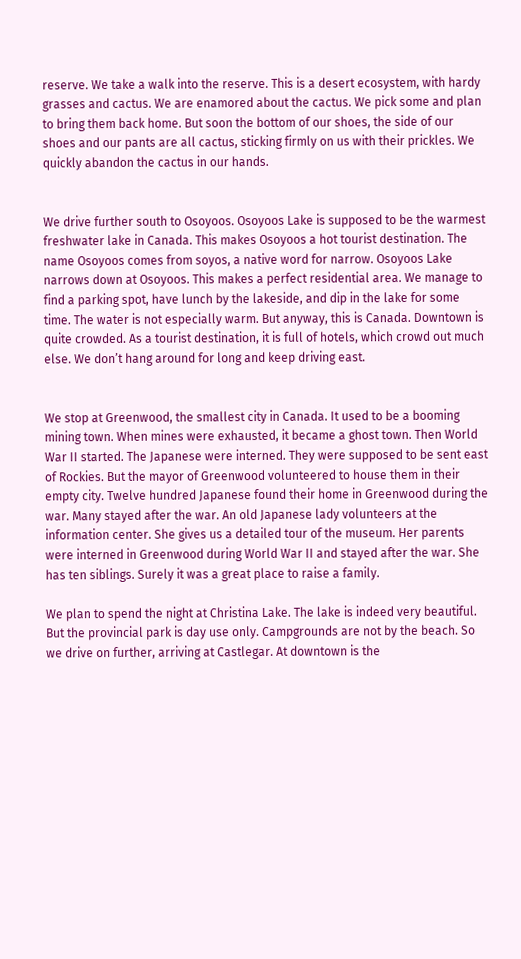reserve. We take a walk into the reserve. This is a desert ecosystem, with hardy grasses and cactus. We are enamored about the cactus. We pick some and plan to bring them back home. But soon the bottom of our shoes, the side of our shoes and our pants are all cactus, sticking firmly on us with their prickles. We quickly abandon the cactus in our hands.


We drive further south to Osoyoos. Osoyoos Lake is supposed to be the warmest freshwater lake in Canada. This makes Osoyoos a hot tourist destination. The name Osoyoos comes from soyos, a native word for narrow. Osoyoos Lake narrows down at Osoyoos. This makes a perfect residential area. We manage to find a parking spot, have lunch by the lakeside, and dip in the lake for some time. The water is not especially warm. But anyway, this is Canada. Downtown is quite crowded. As a tourist destination, it is full of hotels, which crowd out much else. We don’t hang around for long and keep driving east.


We stop at Greenwood, the smallest city in Canada. It used to be a booming mining town. When mines were exhausted, it became a ghost town. Then World War II started. The Japanese were interned. They were supposed to be sent east of Rockies. But the mayor of Greenwood volunteered to house them in their empty city. Twelve hundred Japanese found their home in Greenwood during the war. Many stayed after the war. An old Japanese lady volunteers at the information center. She gives us a detailed tour of the museum. Her parents were interned in Greenwood during World War II and stayed after the war. She has ten siblings. Surely it was a great place to raise a family.

We plan to spend the night at Christina Lake. The lake is indeed very beautiful. But the provincial park is day use only. Campgrounds are not by the beach. So we drive on further, arriving at Castlegar. At downtown is the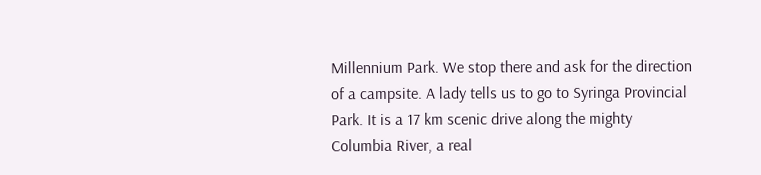Millennium Park. We stop there and ask for the direction of a campsite. A lady tells us to go to Syringa Provincial Park. It is a 17 km scenic drive along the mighty Columbia River, a real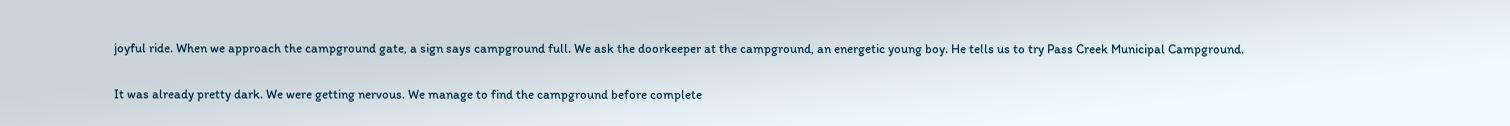joyful ride. When we approach the campground gate, a sign says campground full. We ask the doorkeeper at the campground, an energetic young boy. He tells us to try Pass Creek Municipal Campground.


It was already pretty dark. We were getting nervous. We manage to find the campground before complete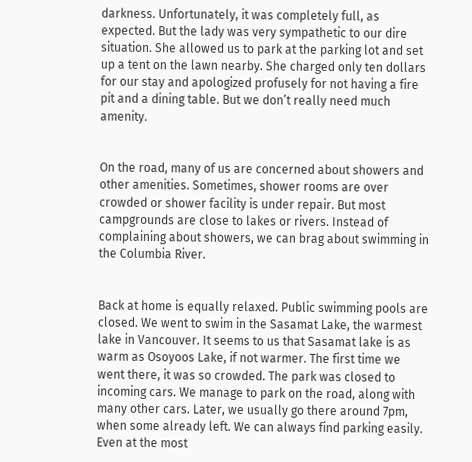darkness. Unfortunately, it was completely full, as expected. But the lady was very sympathetic to our dire situation. She allowed us to park at the parking lot and set up a tent on the lawn nearby. She charged only ten dollars for our stay and apologized profusely for not having a fire pit and a dining table. But we don’t really need much amenity.


On the road, many of us are concerned about showers and other amenities. Sometimes, shower rooms are over crowded or shower facility is under repair. But most campgrounds are close to lakes or rivers. Instead of complaining about showers, we can brag about swimming in the Columbia River.


Back at home is equally relaxed. Public swimming pools are closed. We went to swim in the Sasamat Lake, the warmest lake in Vancouver. It seems to us that Sasamat lake is as warm as Osoyoos Lake, if not warmer. The first time we went there, it was so crowded. The park was closed to incoming cars. We manage to park on the road, along with many other cars. Later, we usually go there around 7pm, when some already left. We can always find parking easily. Even at the most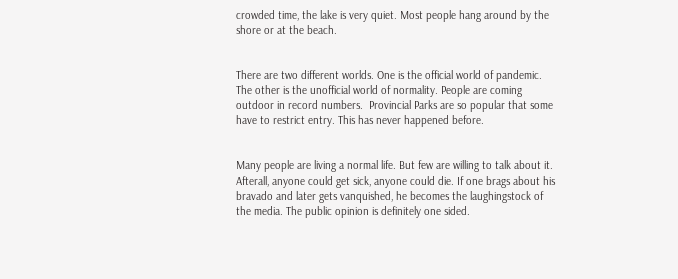crowded time, the lake is very quiet. Most people hang around by the shore or at the beach.


There are two different worlds. One is the official world of pandemic. The other is the unofficial world of normality. People are coming outdoor in record numbers.  Provincial Parks are so popular that some have to restrict entry. This has never happened before.


Many people are living a normal life. But few are willing to talk about it. Afterall, anyone could get sick, anyone could die. If one brags about his bravado and later gets vanquished, he becomes the laughingstock of the media. The public opinion is definitely one sided.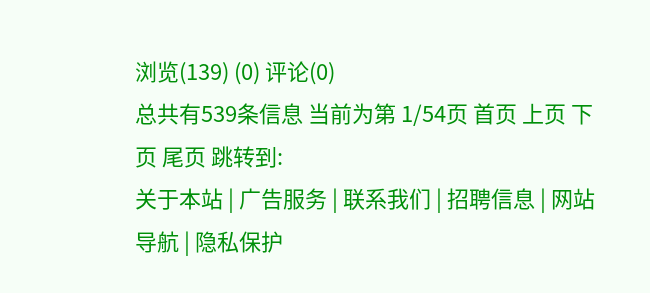浏览(139) (0) 评论(0)
总共有539条信息 当前为第 1/54页 首页 上页 下页 尾页 跳转到:
关于本站 | 广告服务 | 联系我们 | 招聘信息 | 网站导航 | 隐私保护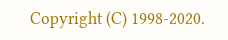Copyright (C) 1998-2020.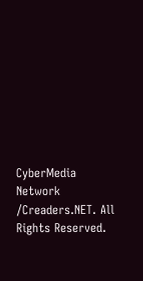CyberMedia Network /Creaders.NET. All Rights Reserved.